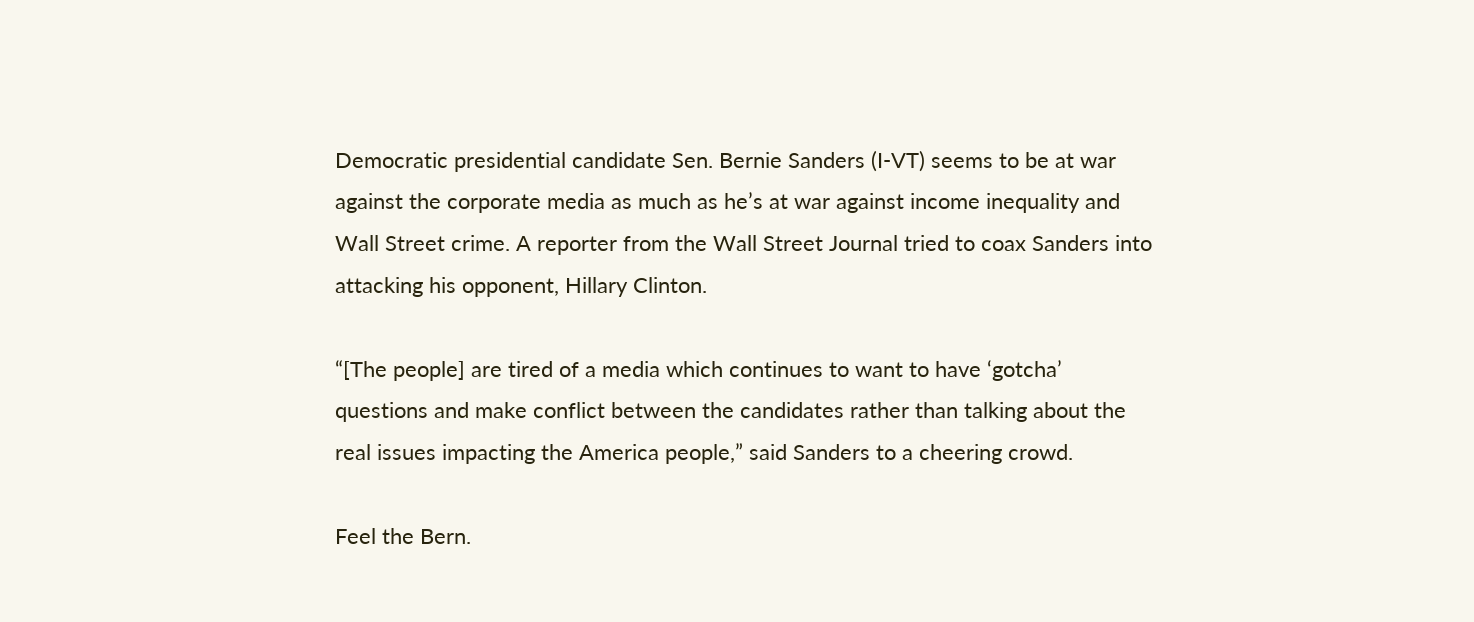Democratic presidential candidate Sen. Bernie Sanders (I-VT) seems to be at war against the corporate media as much as he’s at war against income inequality and Wall Street crime. A reporter from the Wall Street Journal tried to coax Sanders into attacking his opponent, Hillary Clinton.

“[The people] are tired of a media which continues to want to have ‘gotcha’ questions and make conflict between the candidates rather than talking about the real issues impacting the America people,” said Sanders to a cheering crowd.

Feel the Bern.